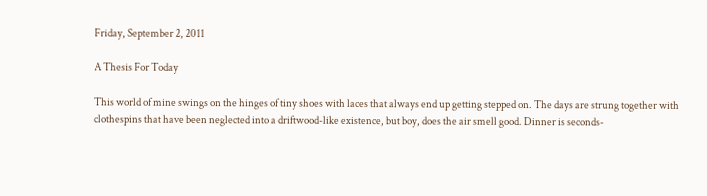Friday, September 2, 2011

A Thesis For Today

This world of mine swings on the hinges of tiny shoes with laces that always end up getting stepped on. The days are strung together with clothespins that have been neglected into a driftwood-like existence, but boy, does the air smell good. Dinner is seconds-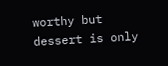worthy but dessert is only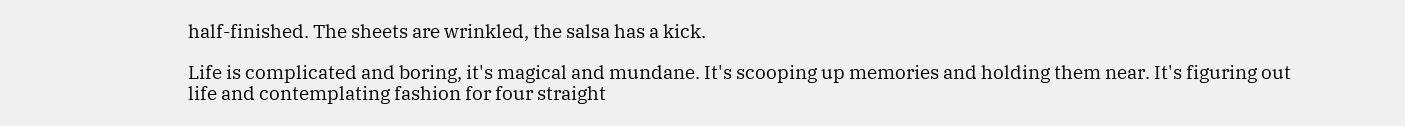half-finished. The sheets are wrinkled, the salsa has a kick.

Life is complicated and boring, it's magical and mundane. It's scooping up memories and holding them near. It's figuring out life and contemplating fashion for four straight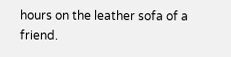hours on the leather sofa of a friend.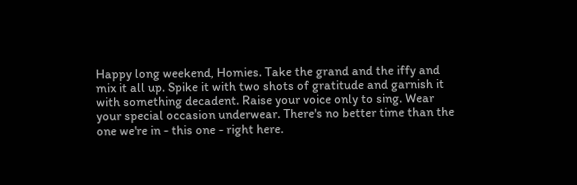Happy long weekend, Homies. Take the grand and the iffy and mix it all up. Spike it with two shots of gratitude and garnish it with something decadent. Raise your voice only to sing. Wear your special occasion underwear. There's no better time than the one we're in - this one - right here.